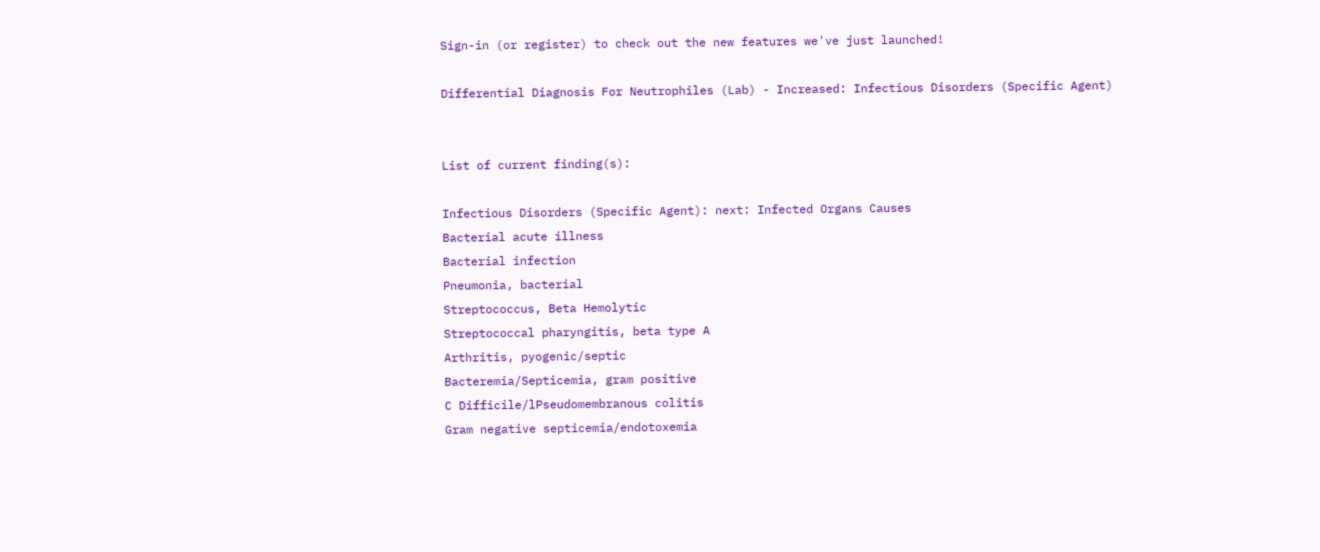Sign-in (or register) to check out the new features we've just launched!

Differential Diagnosis For Neutrophiles (Lab) - Increased: Infectious Disorders (Specific Agent)


List of current finding(s):

Infectious Disorders (Specific Agent): next: Infected Organs Causes
Bacterial acute illness
Bacterial infection
Pneumonia, bacterial
Streptococcus, Beta Hemolytic
Streptococcal pharyngitis, beta type A
Arthritis, pyogenic/septic
Bacteremia/Septicemia, gram positive
C Difficile/lPseudomembranous colitis
Gram negative septicemia/endotoxemia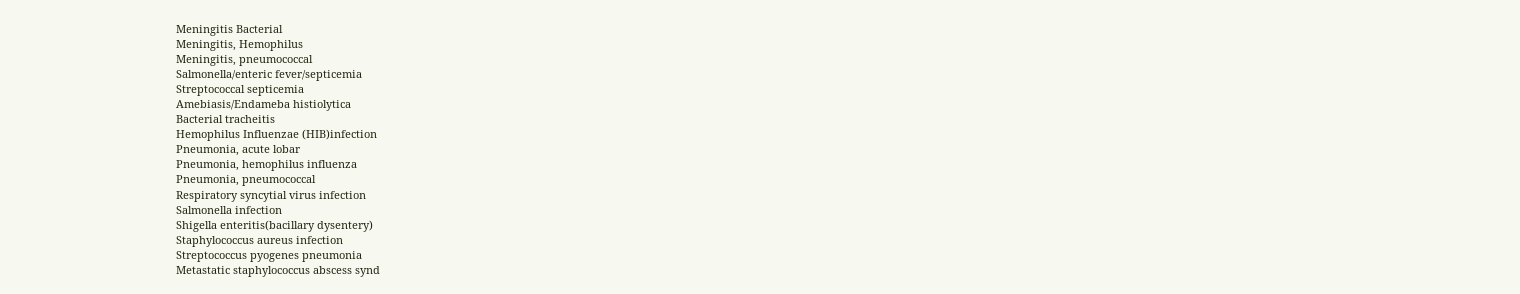Meningitis Bacterial
Meningitis, Hemophilus
Meningitis, pneumococcal
Salmonella/enteric fever/septicemia
Streptococcal septicemia
Amebiasis/Endameba histiolytica
Bacterial tracheitis
Hemophilus Influenzae (HIB)infection
Pneumonia, acute lobar
Pneumonia, hemophilus influenza
Pneumonia, pneumococcal
Respiratory syncytial virus infection
Salmonella infection
Shigella enteritis(bacillary dysentery)
Staphylococcus aureus infection
Streptococcus pyogenes pneumonia
Metastatic staphylococcus abscess synd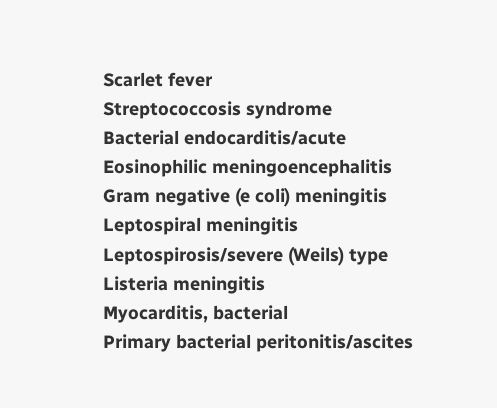Scarlet fever
Streptococcosis syndrome
Bacterial endocarditis/acute
Eosinophilic meningoencephalitis
Gram negative (e coli) meningitis
Leptospiral meningitis
Leptospirosis/severe (Weils) type
Listeria meningitis
Myocarditis, bacterial
Primary bacterial peritonitis/ascites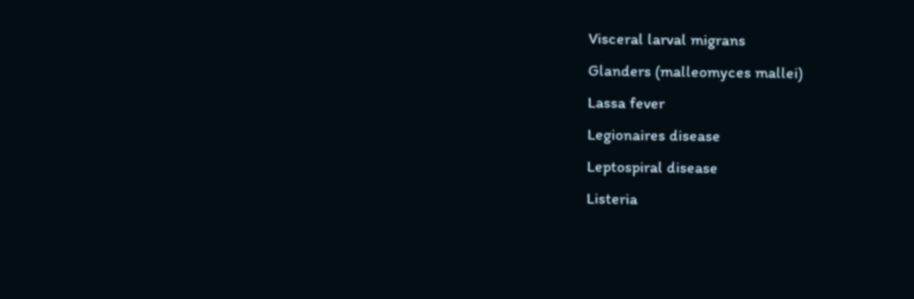Visceral larval migrans
Glanders (malleomyces mallei)
Lassa fever
Legionaires disease
Leptospiral disease
Listeria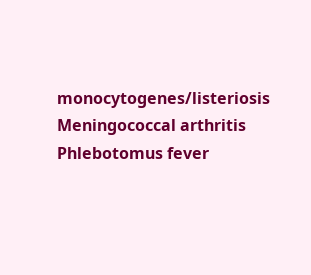monocytogenes/listeriosis
Meningococcal arthritis
Phlebotomus fever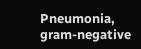Pneumonia, gram-negative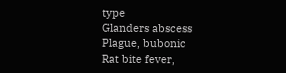type
Glanders abscess
Plague, bubonic
Rat bite fever,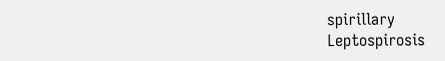spirillary
Leptospirosis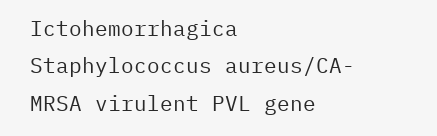Ictohemorrhagica
Staphylococcus aureus/CA-MRSA virulent PVL gene